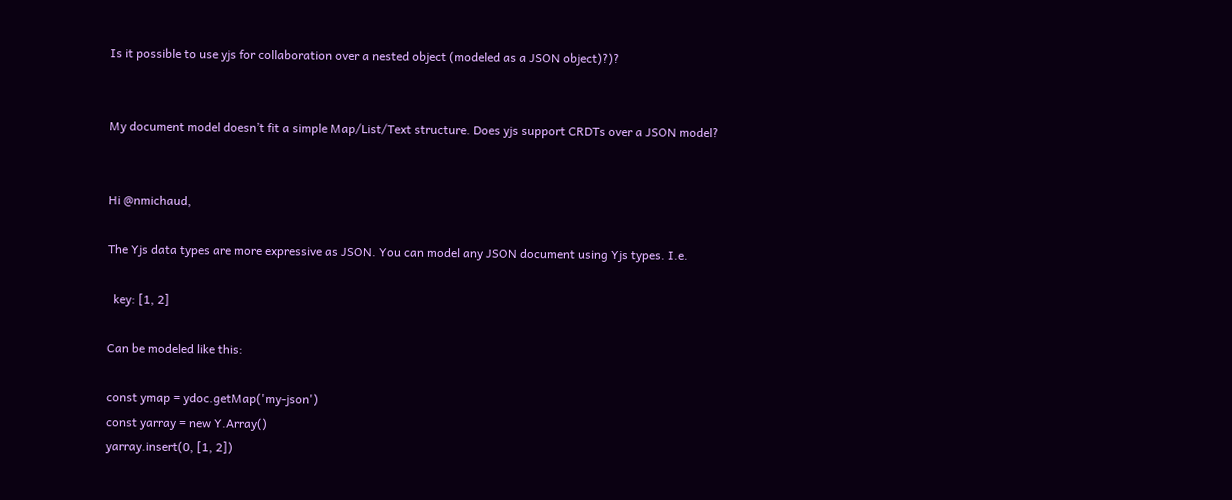Is it possible to use yjs for collaboration over a nested object (modeled as a JSON object)?)?


My document model doesn’t fit a simple Map/List/Text structure. Does yjs support CRDTs over a JSON model?


Hi @nmichaud,

The Yjs data types are more expressive as JSON. You can model any JSON document using Yjs types. I.e.

  key: [1, 2]

Can be modeled like this:

const ymap = ydoc.getMap('my-json')
const yarray = new Y.Array()
yarray.insert(0, [1, 2])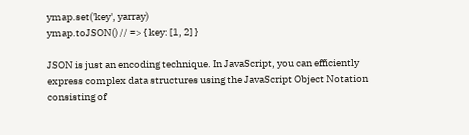ymap.set('key', yarray)
ymap.toJSON() // => { key: [1, 2] }

JSON is just an encoding technique. In JavaScript, you can efficiently express complex data structures using the JavaScript Object Notation consisting of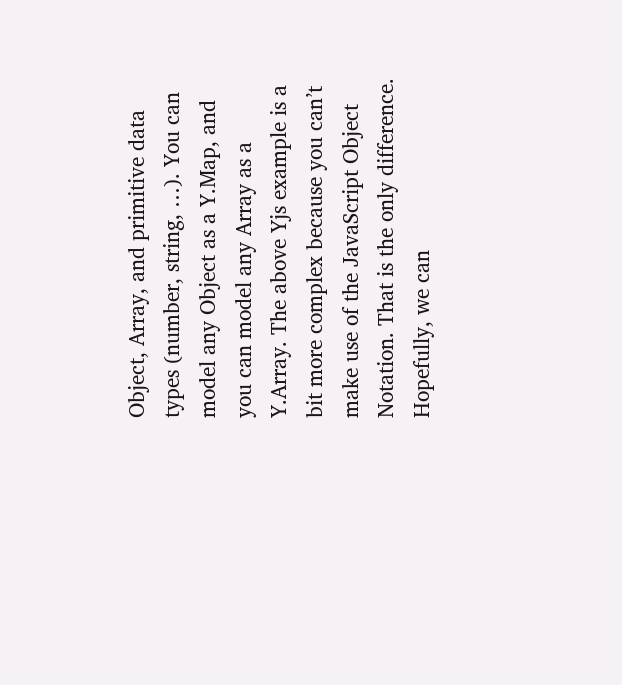Object, Array, and primitive data types (number, string, …). You can model any Object as a Y.Map, and you can model any Array as a Y.Array. The above Yjs example is a bit more complex because you can’t make use of the JavaScript Object Notation. That is the only difference. Hopefully, we can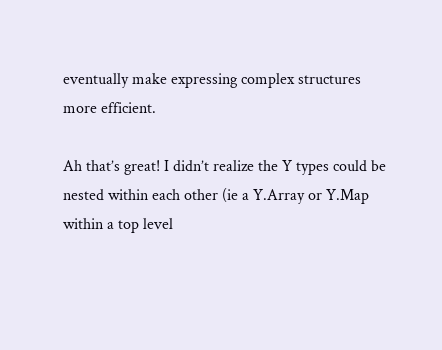eventually make expressing complex structures more efficient.

Ah that’s great! I didn’t realize the Y types could be nested within each other (ie a Y.Array or Y.Map within a top level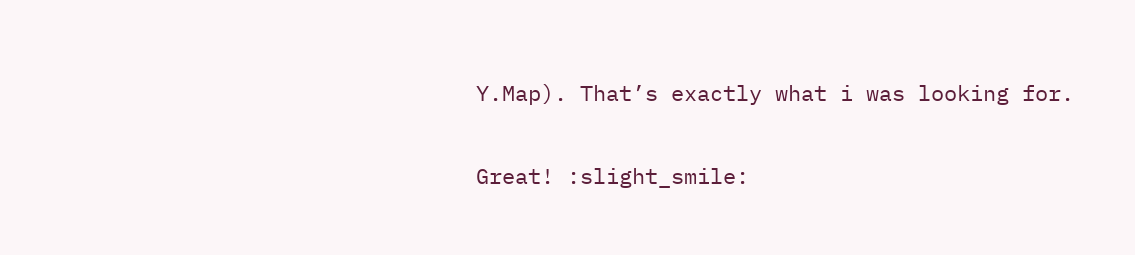Y.Map). That’s exactly what i was looking for.

Great! :slight_smile: